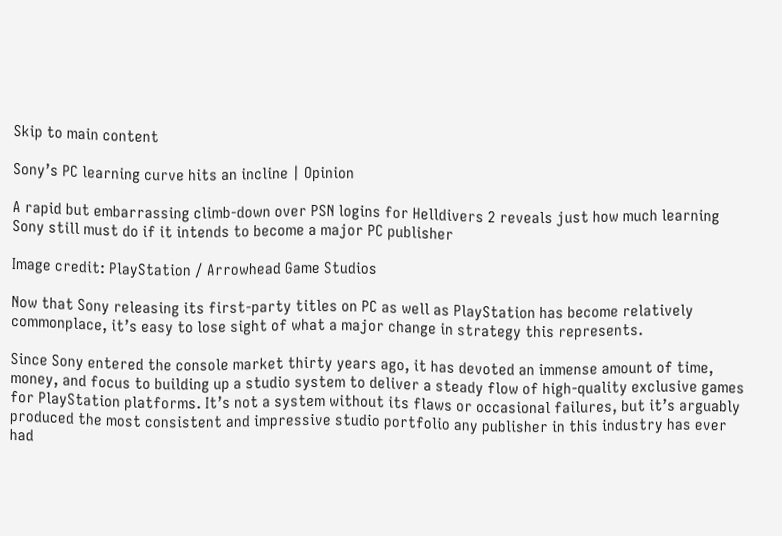Skip to main content

Sony’s PC learning curve hits an incline | Opinion

A rapid but embarrassing climb-down over PSN logins for Helldivers 2 reveals just how much learning Sony still must do if it intends to become a major PC publisher

Image credit: PlayStation / Arrowhead Game Studios

Now that Sony releasing its first-party titles on PC as well as PlayStation has become relatively commonplace, it’s easy to lose sight of what a major change in strategy this represents.

Since Sony entered the console market thirty years ago, it has devoted an immense amount of time, money, and focus to building up a studio system to deliver a steady flow of high-quality exclusive games for PlayStation platforms. It’s not a system without its flaws or occasional failures, but it’s arguably produced the most consistent and impressive studio portfolio any publisher in this industry has ever had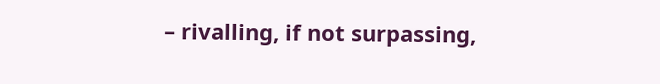– rivalling, if not surpassing,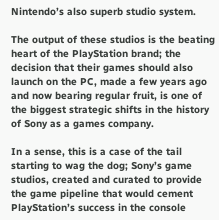Nintendo’s also superb studio system.

The output of these studios is the beating heart of the PlayStation brand; the decision that their games should also launch on the PC, made a few years ago and now bearing regular fruit, is one of the biggest strategic shifts in the history of Sony as a games company.

In a sense, this is a case of the tail starting to wag the dog; Sony’s game studios, created and curated to provide the game pipeline that would cement PlayStation’s success in the console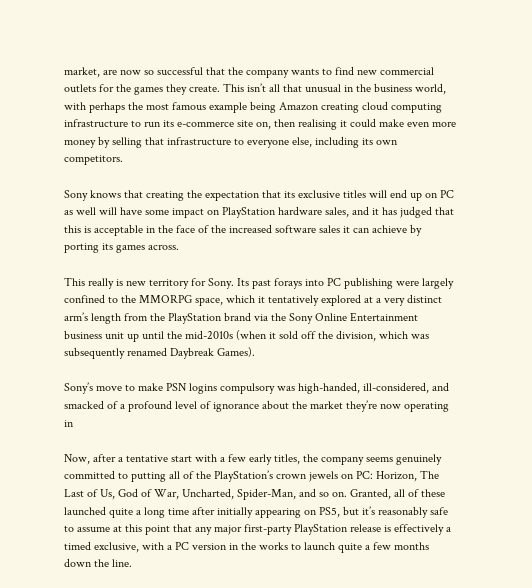market, are now so successful that the company wants to find new commercial outlets for the games they create. This isn’t all that unusual in the business world, with perhaps the most famous example being Amazon creating cloud computing infrastructure to run its e-commerce site on, then realising it could make even more money by selling that infrastructure to everyone else, including its own competitors.

Sony knows that creating the expectation that its exclusive titles will end up on PC as well will have some impact on PlayStation hardware sales, and it has judged that this is acceptable in the face of the increased software sales it can achieve by porting its games across.

This really is new territory for Sony. Its past forays into PC publishing were largely confined to the MMORPG space, which it tentatively explored at a very distinct arm’s length from the PlayStation brand via the Sony Online Entertainment business unit up until the mid-2010s (when it sold off the division, which was subsequently renamed Daybreak Games).

Sony’s move to make PSN logins compulsory was high-handed, ill-considered, and smacked of a profound level of ignorance about the market they’re now operating in

Now, after a tentative start with a few early titles, the company seems genuinely committed to putting all of the PlayStation’s crown jewels on PC: Horizon, The Last of Us, God of War, Uncharted, Spider-Man, and so on. Granted, all of these launched quite a long time after initially appearing on PS5, but it’s reasonably safe to assume at this point that any major first-party PlayStation release is effectively a timed exclusive, with a PC version in the works to launch quite a few months down the line.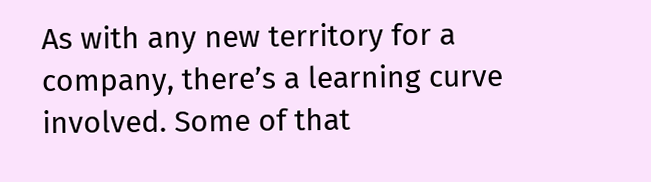As with any new territory for a company, there’s a learning curve involved. Some of that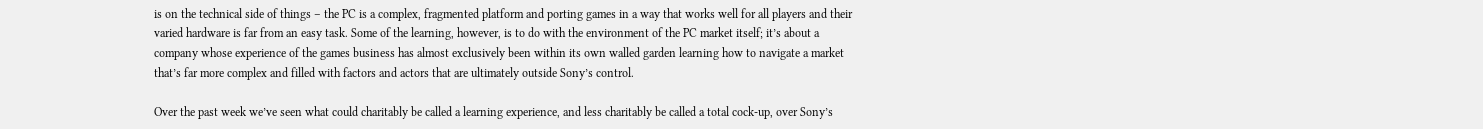is on the technical side of things – the PC is a complex, fragmented platform and porting games in a way that works well for all players and their varied hardware is far from an easy task. Some of the learning, however, is to do with the environment of the PC market itself; it’s about a company whose experience of the games business has almost exclusively been within its own walled garden learning how to navigate a market that’s far more complex and filled with factors and actors that are ultimately outside Sony’s control.

Over the past week we’ve seen what could charitably be called a learning experience, and less charitably be called a total cock-up, over Sony’s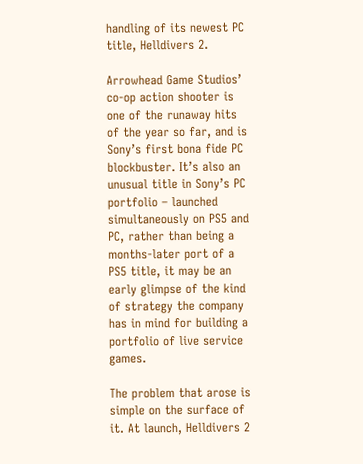handling of its newest PC title, Helldivers 2.

Arrowhead Game Studios’ co-op action shooter is one of the runaway hits of the year so far, and is Sony’s first bona fide PC blockbuster. It’s also an unusual title in Sony’s PC portfolio – launched simultaneously on PS5 and PC, rather than being a months-later port of a PS5 title, it may be an early glimpse of the kind of strategy the company has in mind for building a portfolio of live service games.

The problem that arose is simple on the surface of it. At launch, Helldivers 2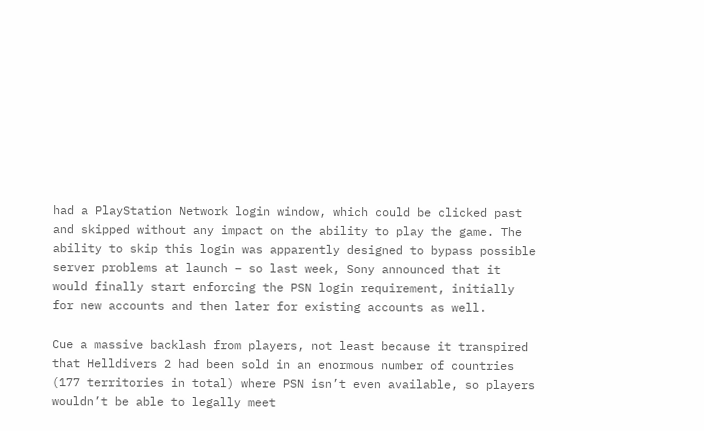had a PlayStation Network login window, which could be clicked past and skipped without any impact on the ability to play the game. The ability to skip this login was apparently designed to bypass possible server problems at launch – so last week, Sony announced that it would finally start enforcing the PSN login requirement, initially for new accounts and then later for existing accounts as well.

Cue a massive backlash from players, not least because it transpired that Helldivers 2 had been sold in an enormous number of countries (177 territories in total) where PSN isn’t even available, so players wouldn’t be able to legally meet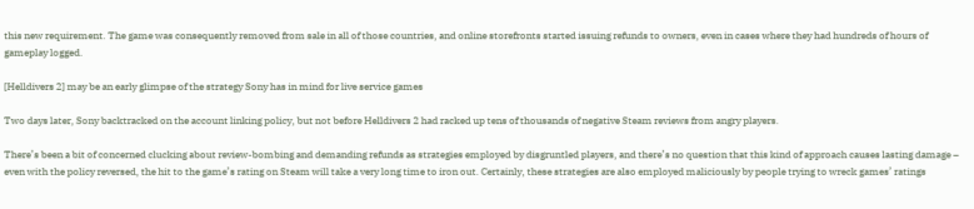this new requirement. The game was consequently removed from sale in all of those countries, and online storefronts started issuing refunds to owners, even in cases where they had hundreds of hours of gameplay logged.

[Helldivers 2] may be an early glimpse of the strategy Sony has in mind for live service games

Two days later, Sony backtracked on the account linking policy, but not before Helldivers 2 had racked up tens of thousands of negative Steam reviews from angry players.

There’s been a bit of concerned clucking about review-bombing and demanding refunds as strategies employed by disgruntled players, and there’s no question that this kind of approach causes lasting damage – even with the policy reversed, the hit to the game’s rating on Steam will take a very long time to iron out. Certainly, these strategies are also employed maliciously by people trying to wreck games’ ratings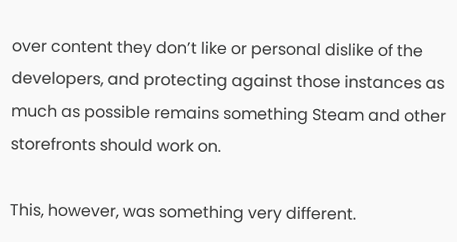over content they don’t like or personal dislike of the developers, and protecting against those instances as much as possible remains something Steam and other storefronts should work on.

This, however, was something very different.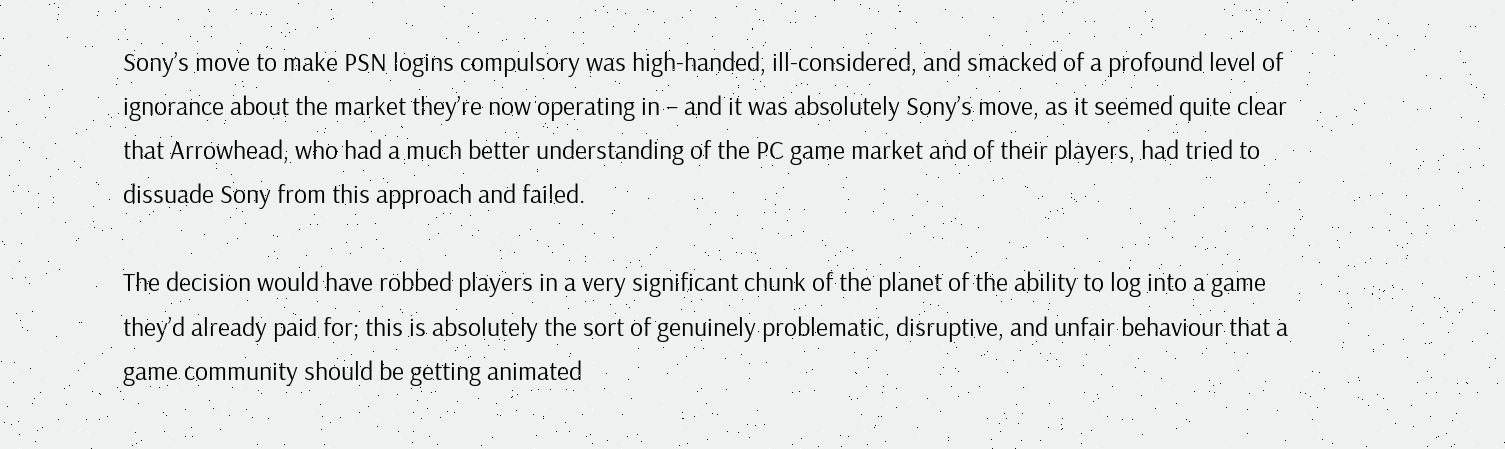Sony’s move to make PSN logins compulsory was high-handed, ill-considered, and smacked of a profound level of ignorance about the market they’re now operating in – and it was absolutely Sony’s move, as it seemed quite clear that Arrowhead, who had a much better understanding of the PC game market and of their players, had tried to dissuade Sony from this approach and failed.

The decision would have robbed players in a very significant chunk of the planet of the ability to log into a game they’d already paid for; this is absolutely the sort of genuinely problematic, disruptive, and unfair behaviour that a game community should be getting animated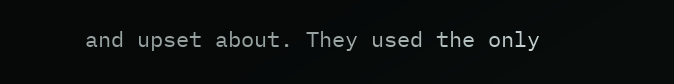and upset about. They used the only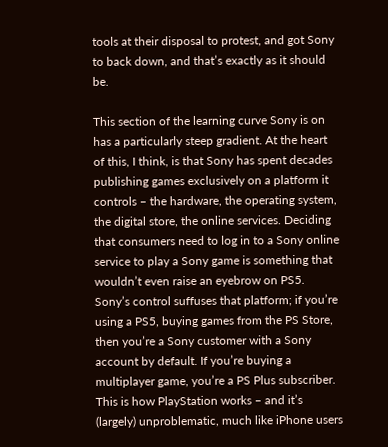tools at their disposal to protest, and got Sony to back down, and that’s exactly as it should be.

This section of the learning curve Sony is on has a particularly steep gradient. At the heart of this, I think, is that Sony has spent decades publishing games exclusively on a platform it controls – the hardware, the operating system, the digital store, the online services. Deciding that consumers need to log in to a Sony online service to play a Sony game is something that wouldn’t even raise an eyebrow on PS5. Sony’s control suffuses that platform; if you’re using a PS5, buying games from the PS Store, then you’re a Sony customer with a Sony account by default. If you’re buying a multiplayer game, you’re a PS Plus subscriber. This is how PlayStation works – and it’s (largely) unproblematic, much like iPhone users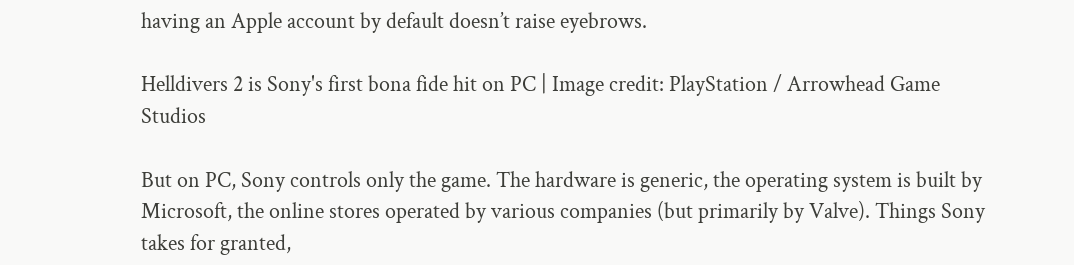having an Apple account by default doesn’t raise eyebrows.

Helldivers 2 is Sony's first bona fide hit on PC | Image credit: PlayStation / Arrowhead Game Studios

But on PC, Sony controls only the game. The hardware is generic, the operating system is built by Microsoft, the online stores operated by various companies (but primarily by Valve). Things Sony takes for granted,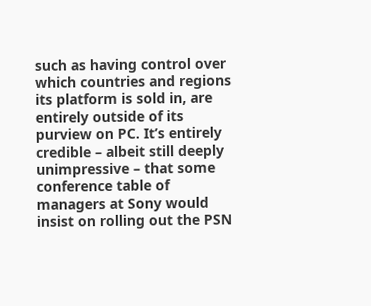such as having control over which countries and regions its platform is sold in, are entirely outside of its purview on PC. It’s entirely credible – albeit still deeply unimpressive – that some conference table of managers at Sony would insist on rolling out the PSN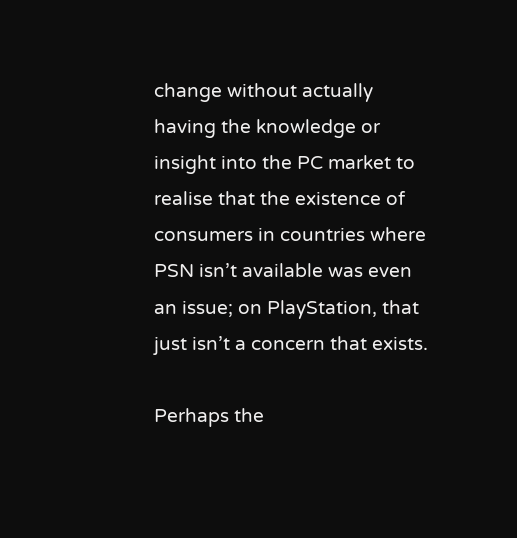change without actually having the knowledge or insight into the PC market to realise that the existence of consumers in countries where PSN isn’t available was even an issue; on PlayStation, that just isn’t a concern that exists.

Perhaps the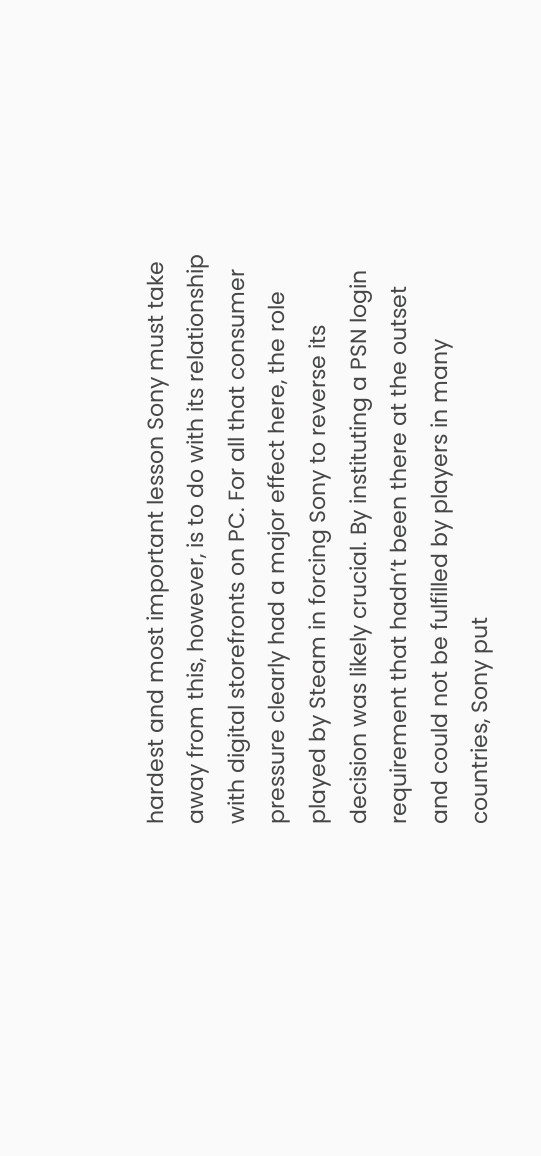hardest and most important lesson Sony must take away from this, however, is to do with its relationship with digital storefronts on PC. For all that consumer pressure clearly had a major effect here, the role played by Steam in forcing Sony to reverse its decision was likely crucial. By instituting a PSN login requirement that hadn’t been there at the outset and could not be fulfilled by players in many countries, Sony put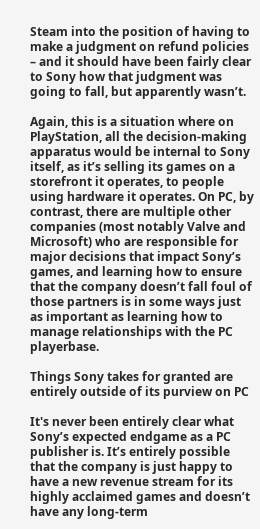Steam into the position of having to make a judgment on refund policies – and it should have been fairly clear to Sony how that judgment was going to fall, but apparently wasn’t.

Again, this is a situation where on PlayStation, all the decision-making apparatus would be internal to Sony itself, as it’s selling its games on a storefront it operates, to people using hardware it operates. On PC, by contrast, there are multiple other companies (most notably Valve and Microsoft) who are responsible for major decisions that impact Sony’s games, and learning how to ensure that the company doesn’t fall foul of those partners is in some ways just as important as learning how to manage relationships with the PC playerbase.

Things Sony takes for granted are entirely outside of its purview on PC

It's never been entirely clear what Sony’s expected endgame as a PC publisher is. It’s entirely possible that the company is just happy to have a new revenue stream for its highly acclaimed games and doesn’t have any long-term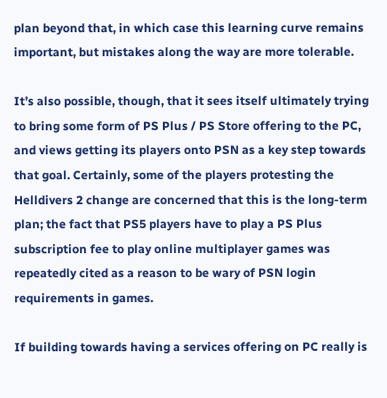plan beyond that, in which case this learning curve remains important, but mistakes along the way are more tolerable.

It’s also possible, though, that it sees itself ultimately trying to bring some form of PS Plus / PS Store offering to the PC, and views getting its players onto PSN as a key step towards that goal. Certainly, some of the players protesting the Helldivers 2 change are concerned that this is the long-term plan; the fact that PS5 players have to play a PS Plus subscription fee to play online multiplayer games was repeatedly cited as a reason to be wary of PSN login requirements in games.

If building towards having a services offering on PC really is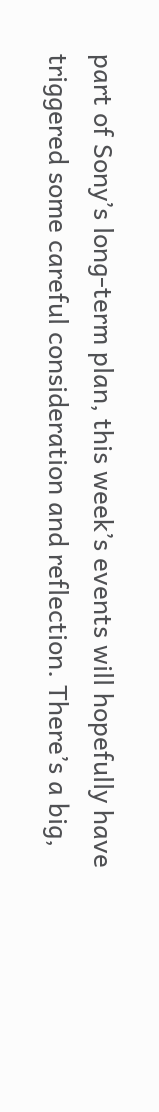part of Sony’s long-term plan, this week’s events will hopefully have triggered some careful consideration and reflection. There’s a big,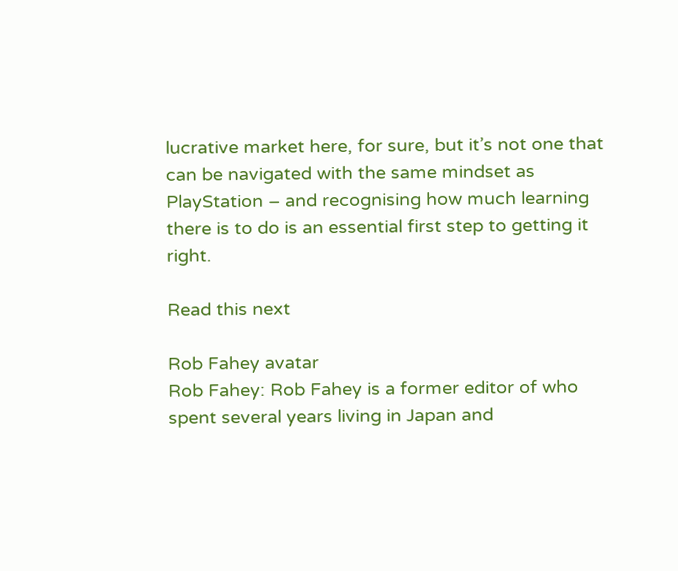lucrative market here, for sure, but it’s not one that can be navigated with the same mindset as PlayStation – and recognising how much learning there is to do is an essential first step to getting it right.

Read this next

Rob Fahey avatar
Rob Fahey: Rob Fahey is a former editor of who spent several years living in Japan and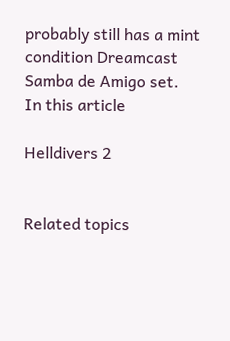probably still has a mint condition Dreamcast Samba de Amigo set.
In this article

Helldivers 2


Related topics